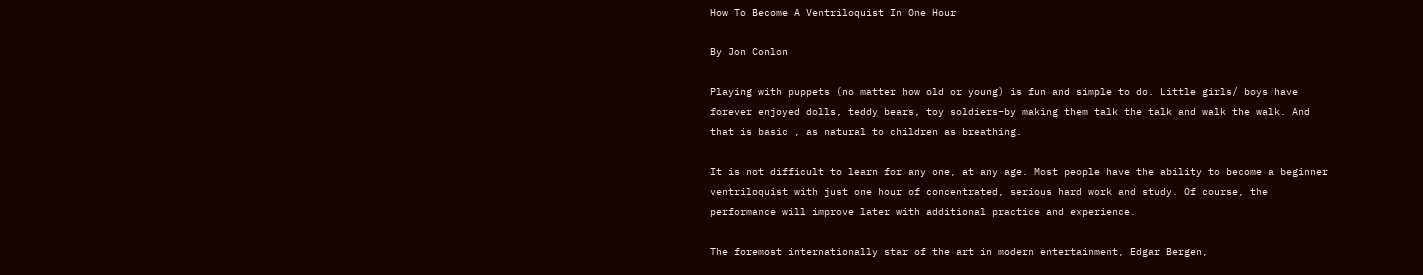How To Become A Ventriloquist In One Hour

By Jon Conlon

Playing with puppets (no matter how old or young) is fun and simple to do. Little girls/ boys have forever enjoyed dolls, teddy bears, toy soldiers–by making them talk the talk and walk the walk. And that is basic , as natural to children as breathing.

It is not difficult to learn for any one, at any age. Most people have the ability to become a beginner ventriloquist with just one hour of concentrated, serious hard work and study. Of course, the performance will improve later with additional practice and experience.

The foremost internationally star of the art in modern entertainment, Edgar Bergen,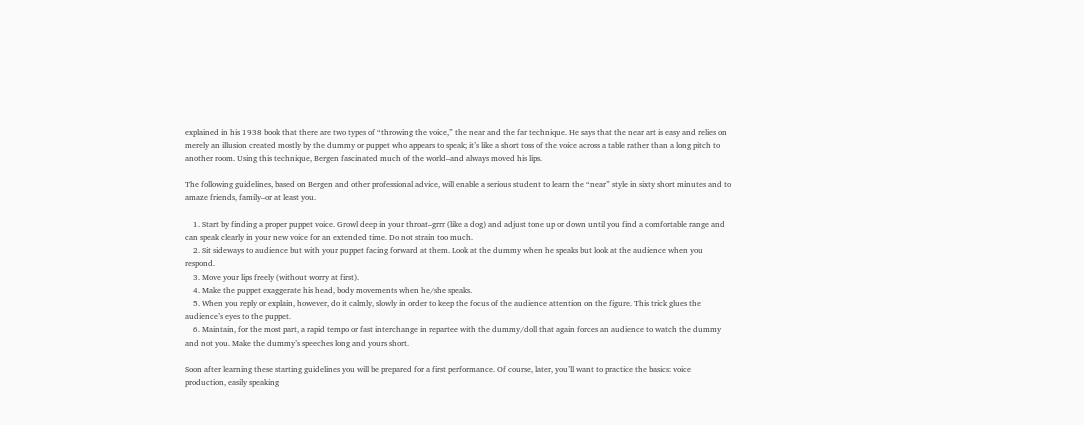explained in his 1938 book that there are two types of “throwing the voice,” the near and the far technique. He says that the near art is easy and relies on merely an illusion created mostly by the dummy or puppet who appears to speak; it’s like a short toss of the voice across a table rather than a long pitch to another room. Using this technique, Bergen fascinated much of the world–and always moved his lips.

The following guidelines, based on Bergen and other professional advice, will enable a serious student to learn the “near” style in sixty short minutes and to amaze friends, family–or at least you.

    1. Start by finding a proper puppet voice. Growl deep in your throat–grrr (like a dog) and adjust tone up or down until you find a comfortable range and can speak clearly in your new voice for an extended time. Do not strain too much.
    2. Sit sideways to audience but with your puppet facing forward at them. Look at the dummy when he speaks but look at the audience when you respond.
    3. Move your lips freely (without worry at first).
    4. Make the puppet exaggerate his head, body movements when he/she speaks.
    5. When you reply or explain, however, do it calmly, slowly in order to keep the focus of the audience attention on the figure. This trick glues the audience’s eyes to the puppet.
    6. Maintain, for the most part, a rapid tempo or fast interchange in repartee with the dummy/doll that again forces an audience to watch the dummy and not you. Make the dummy’s speeches long and yours short.

Soon after learning these starting guidelines you will be prepared for a first performance. Of course, later, you’ll want to practice the basics: voice production, easily speaking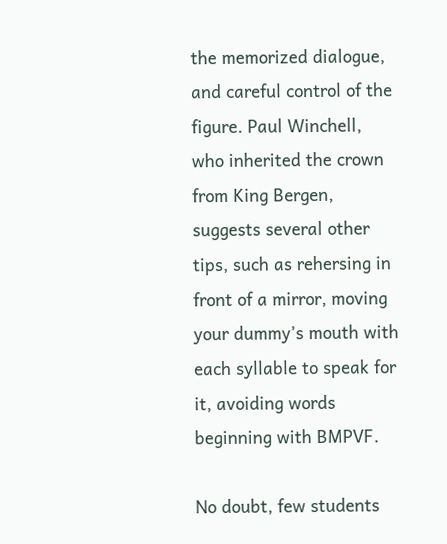the memorized dialogue, and careful control of the figure. Paul Winchell, who inherited the crown from King Bergen, suggests several other tips, such as rehersing in front of a mirror, moving your dummy’s mouth with each syllable to speak for it, avoiding words beginning with BMPVF.

No doubt, few students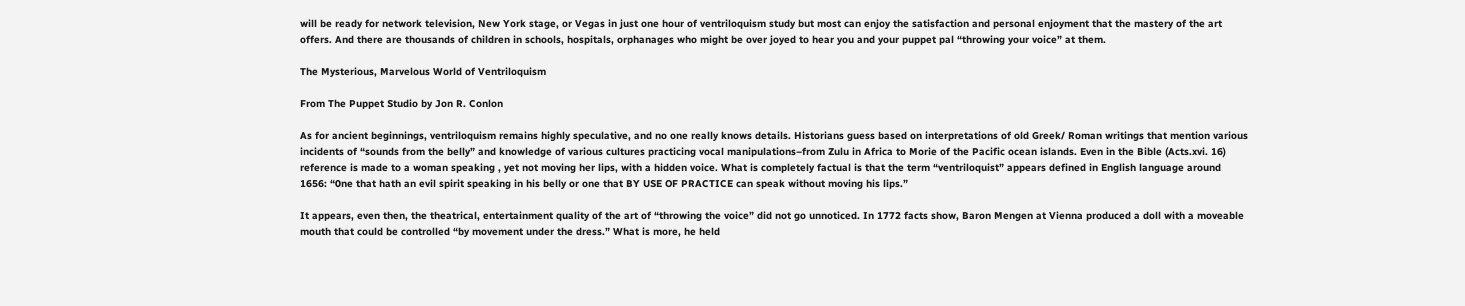will be ready for network television, New York stage, or Vegas in just one hour of ventriloquism study but most can enjoy the satisfaction and personal enjoyment that the mastery of the art offers. And there are thousands of children in schools, hospitals, orphanages who might be over joyed to hear you and your puppet pal “throwing your voice” at them.

The Mysterious, Marvelous World of Ventriloquism

From The Puppet Studio by Jon R. Conlon

As for ancient beginnings, ventriloquism remains highly speculative, and no one really knows details. Historians guess based on interpretations of old Greek/ Roman writings that mention various incidents of “sounds from the belly” and knowledge of various cultures practicing vocal manipulations–from Zulu in Africa to Morie of the Pacific ocean islands. Even in the Bible (Acts.xvi. 16) reference is made to a woman speaking , yet not moving her lips, with a hidden voice. What is completely factual is that the term “ventriloquist” appears defined in English language around 1656: “0ne that hath an evil spirit speaking in his belly or one that BY USE OF PRACTICE can speak without moving his lips.”

It appears, even then, the theatrical, entertainment quality of the art of “throwing the voice” did not go unnoticed. In 1772 facts show, Baron Mengen at Vienna produced a doll with a moveable mouth that could be controlled “by movement under the dress.” What is more, he held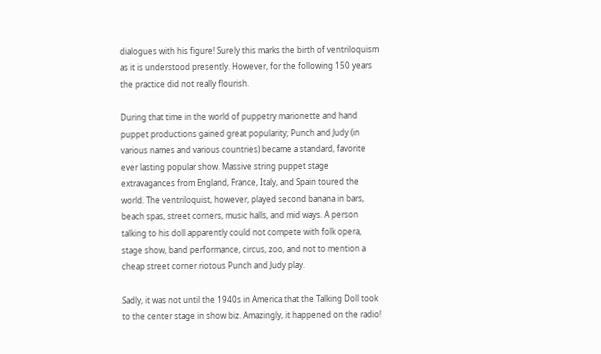dialogues with his figure! Surely this marks the birth of ventriloquism as it is understood presently. However, for the following 150 years the practice did not really flourish.

During that time in the world of puppetry marionette and hand puppet productions gained great popularity; Punch and Judy (in various names and various countries) became a standard, favorite ever lasting popular show. Massive string puppet stage extravagances from England, France, Italy, and Spain toured the world. The ventriloquist, however, played second banana in bars, beach spas, street corners, music halls, and mid ways. A person talking to his doll apparently could not compete with folk opera, stage show, band performance, circus, zoo, and not to mention a cheap street corner riotous Punch and Judy play.

Sadly, it was not until the 1940s in America that the Talking Doll took to the center stage in show biz. Amazingly, it happened on the radio!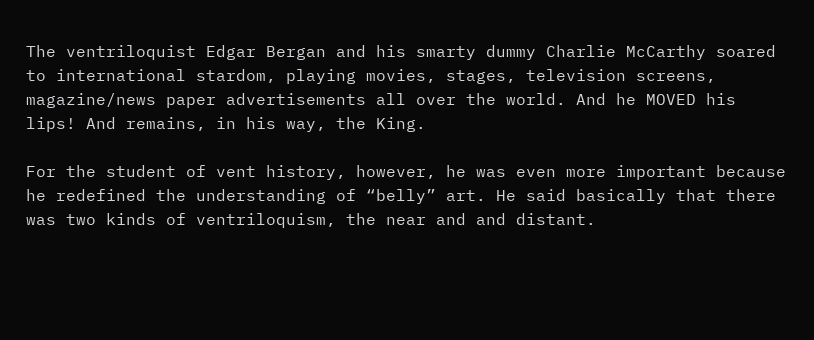The ventriloquist Edgar Bergan and his smarty dummy Charlie McCarthy soared to international stardom, playing movies, stages, television screens, magazine/news paper advertisements all over the world. And he MOVED his lips! And remains, in his way, the King.

For the student of vent history, however, he was even more important because he redefined the understanding of “belly” art. He said basically that there was two kinds of ventriloquism, the near and and distant.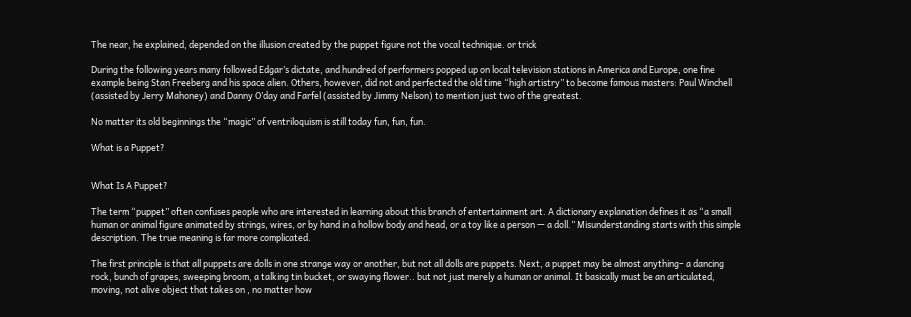The near, he explained, depended on the illusion created by the puppet figure not the vocal technique. or trick

During the following years many followed Edgar’s dictate, and hundred of performers popped up on local television stations in America and Europe, one fine example being Stan Freeberg and his space alien. Others, however, did not and perfected the old time “high artistry” to become famous masters: Paul Winchell (assisted by Jerry Mahoney) and Danny O’day and Farfel (assisted by Jimmy Nelson) to mention just two of the greatest.

No matter its old beginnings the “magic” of ventriloquism is still today fun, fun, fun.

What is a Puppet?


What Is A Puppet?

The term “puppet” often confuses people who are interested in learning about this branch of entertainment art. A dictionary explanation defines it as “a small human or animal figure animated by strings, wires, or by hand in a hollow body and head, or a toy like a person — a doll.” Misunderstanding starts with this simple description. The true meaning is far more complicated.

The first principle is that all puppets are dolls in one strange way or another, but not all dolls are puppets. Next, a puppet may be almost anything– a dancing rock, bunch of grapes, sweeping broom, a talking tin bucket, or swaying flower.. but not just merely a human or animal. It basically must be an articulated, moving, not alive object that takes on , no matter how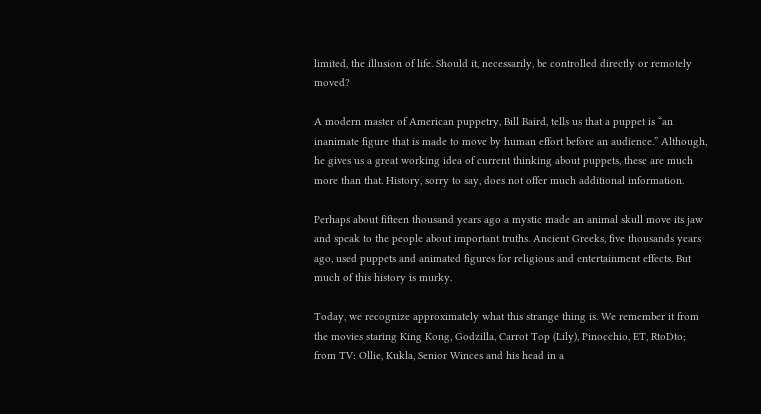limited, the illusion of life. Should it, necessarily, be controlled directly or remotely moved?

A modern master of American puppetry, Bill Baird, tells us that a puppet is “an inanimate figure that is made to move by human effort before an audience.” Although, he gives us a great working idea of current thinking about puppets, these are much more than that. History, sorry to say, does not offer much additional information.

Perhaps about fifteen thousand years ago a mystic made an animal skull move its jaw and speak to the people about important truths. Ancient Greeks, five thousands years ago, used puppets and animated figures for religious and entertainment effects. But much of this history is murky.

Today, we recognize approximately what this strange thing is. We remember it from the movies staring King Kong, Godzilla, Carrot Top (Lily), Pinocchio, ET, RtoDto; from TV: Ollie, Kukla, Senior Winces and his head in a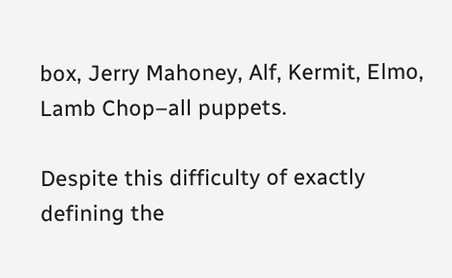box, Jerry Mahoney, Alf, Kermit, Elmo, Lamb Chop–all puppets.

Despite this difficulty of exactly defining the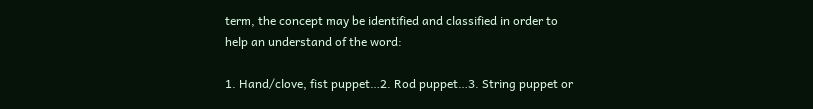term, the concept may be identified and classified in order to help an understand of the word:

1. Hand/clove, fist puppet…2. Rod puppet…3. String puppet or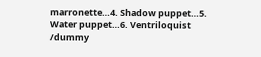marronette…4. Shadow puppet…5. Water puppet…6. Ventriloquist /dummy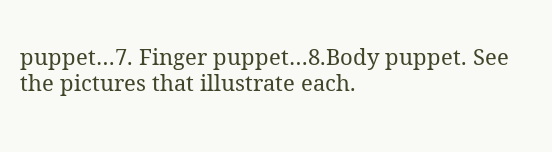puppet…7. Finger puppet…8.Body puppet. See the pictures that illustrate each.